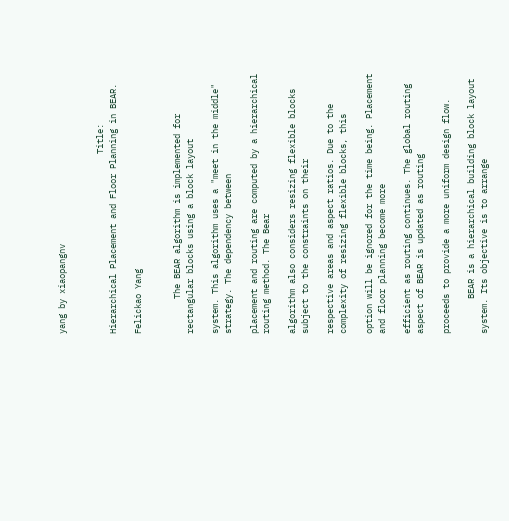yang by xiaopangnv


                                    Title: Hierarchical Placement and Floor Planning in BEAR.

Felickao Yang


       The BEAR algorithm is implemented for rectangular blocks using a block layout

system. This algorithm uses a "meet in the middle" strategy. The dependency between

placement and routing are computed by a hierarchical routing method. The Bear

algorithm also considers resizing flexible blocks subject to the constraints on their

respective areas and aspect ratios. Due to the complexity of resizing flexible blocks, this

option will be ignored for the time being. Placement and floor planning become more

efficient as routing continues. The global routing aspect of BEAR is updated as routing

proceeds to provide a more uniform design flow.

       BEAR is a hierarchical building block layout system. Its objective is to arrange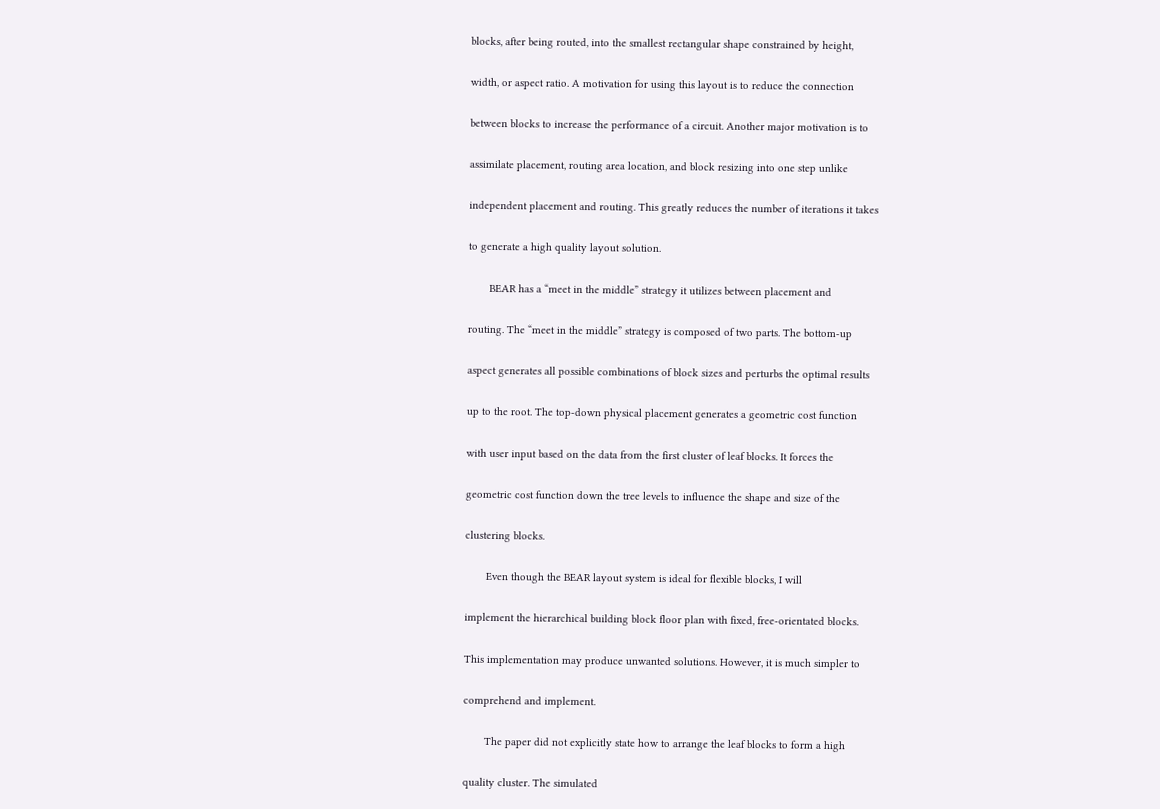blocks, after being routed, into the smallest rectangular shape constrained by height,

width, or aspect ratio. A motivation for using this layout is to reduce the connection

between blocks to increase the performance of a circuit. Another major motivation is to

assimilate placement, routing area location, and block resizing into one step unlike

independent placement and routing. This greatly reduces the number of iterations it takes

to generate a high quality layout solution.

       BEAR has a “meet in the middle” strategy it utilizes between placement and

routing. The “meet in the middle” strategy is composed of two parts. The bottom-up

aspect generates all possible combinations of block sizes and perturbs the optimal results

up to the root. The top-down physical placement generates a geometric cost function

with user input based on the data from the first cluster of leaf blocks. It forces the

geometric cost function down the tree levels to influence the shape and size of the

clustering blocks.

       Even though the BEAR layout system is ideal for flexible blocks, I will

implement the hierarchical building block floor plan with fixed, free-orientated blocks.

This implementation may produce unwanted solutions. However, it is much simpler to

comprehend and implement.

       The paper did not explicitly state how to arrange the leaf blocks to form a high

quality cluster. The simulated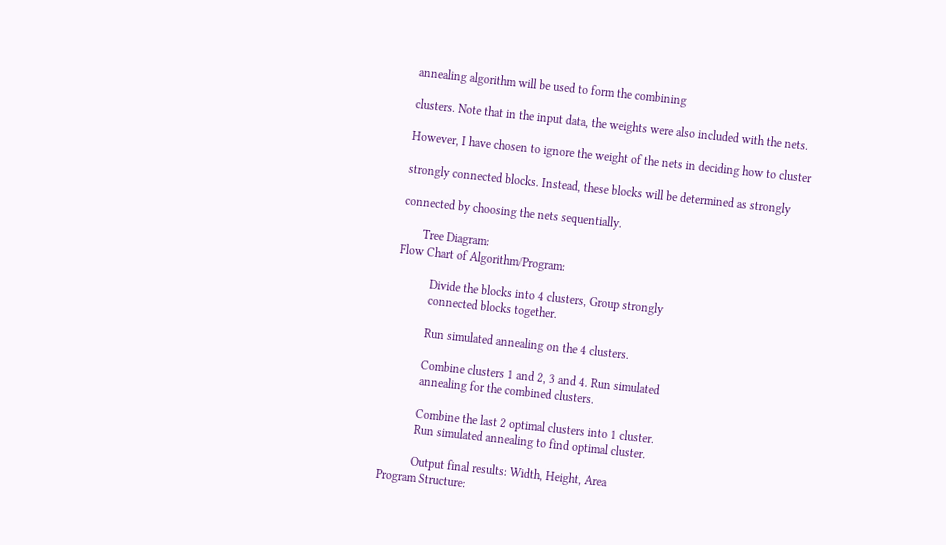annealing algorithm will be used to form the combining

clusters. Note that in the input data, the weights were also included with the nets.

However, I have chosen to ignore the weight of the nets in deciding how to cluster

strongly connected blocks. Instead, these blocks will be determined as strongly

connected by choosing the nets sequentially.

       Tree Diagram:
Flow Chart of Algorithm/Program:

           Divide the blocks into 4 clusters, Group strongly
           connected blocks together.

           Run simulated annealing on the 4 clusters.

           Combine clusters 1 and 2, 3 and 4. Run simulated
           annealing for the combined clusters.

           Combine the last 2 optimal clusters into 1 cluster.
           Run simulated annealing to find optimal cluster.

           Output final results: Width, Height, Area
Program Structure: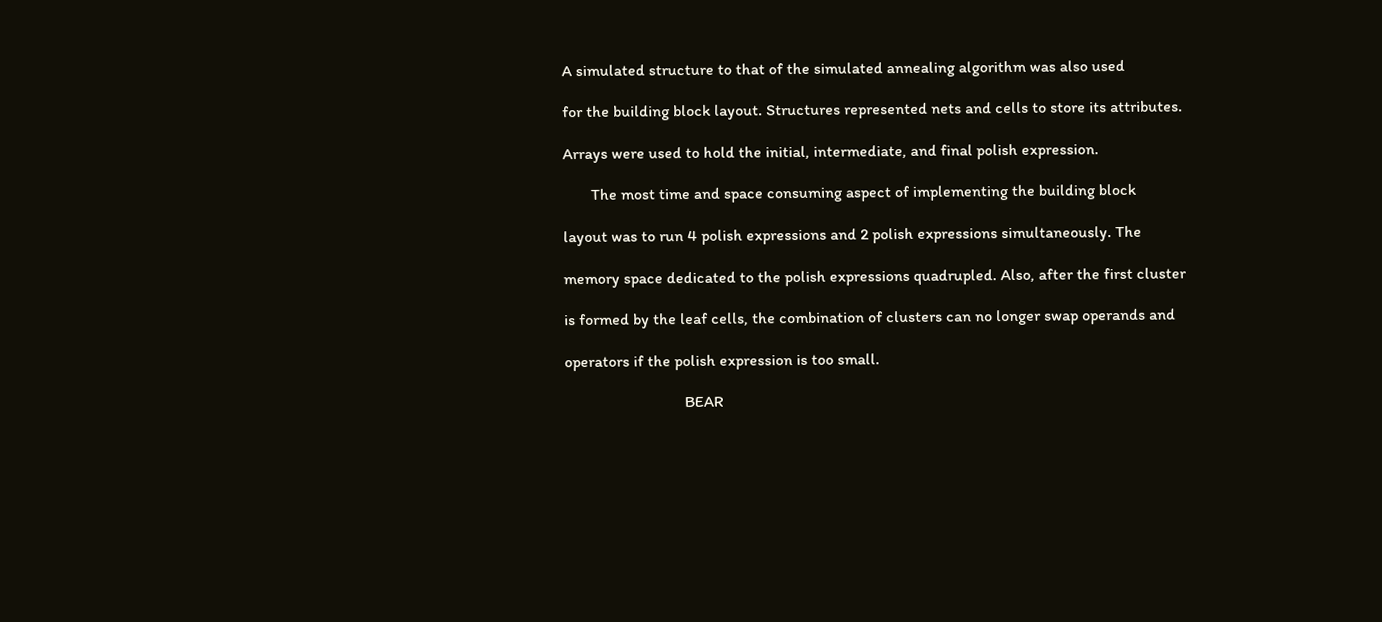A simulated structure to that of the simulated annealing algorithm was also used

for the building block layout. Structures represented nets and cells to store its attributes.

Arrays were used to hold the initial, intermediate, and final polish expression.

       The most time and space consuming aspect of implementing the building block

layout was to run 4 polish expressions and 2 polish expressions simultaneously. The

memory space dedicated to the polish expressions quadrupled. Also, after the first cluster

is formed by the leaf cells, the combination of clusters can no longer swap operands and

operators if the polish expression is too small.

                              BEAR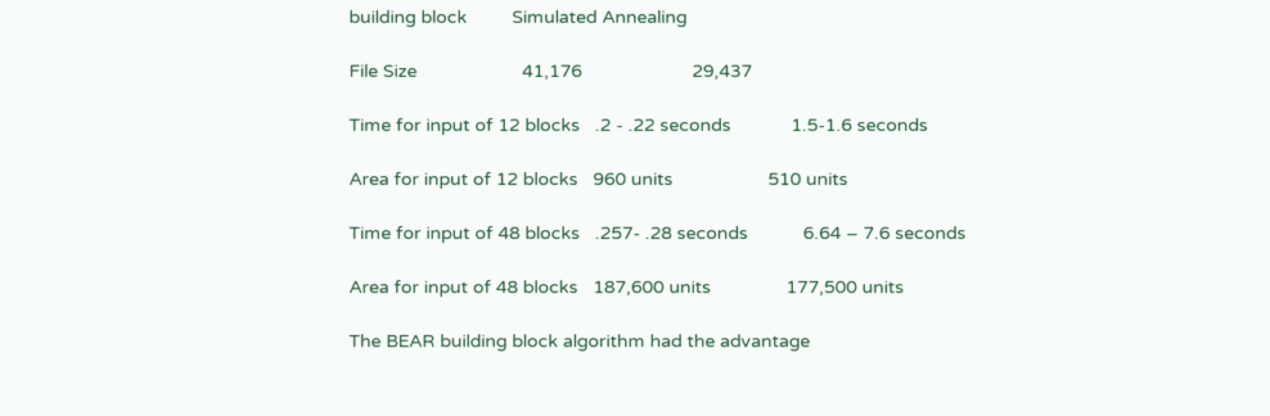building block         Simulated Annealing

File Size                     41,176                      29,437

Time for input of 12 blocks   .2 - .22 seconds            1.5-1.6 seconds

Area for input of 12 blocks   960 units                   510 units

Time for input of 48 blocks   .257- .28 seconds           6.64 – 7.6 seconds

Area for input of 48 blocks   187,600 units               177,500 units

The BEAR building block algorithm had the advantage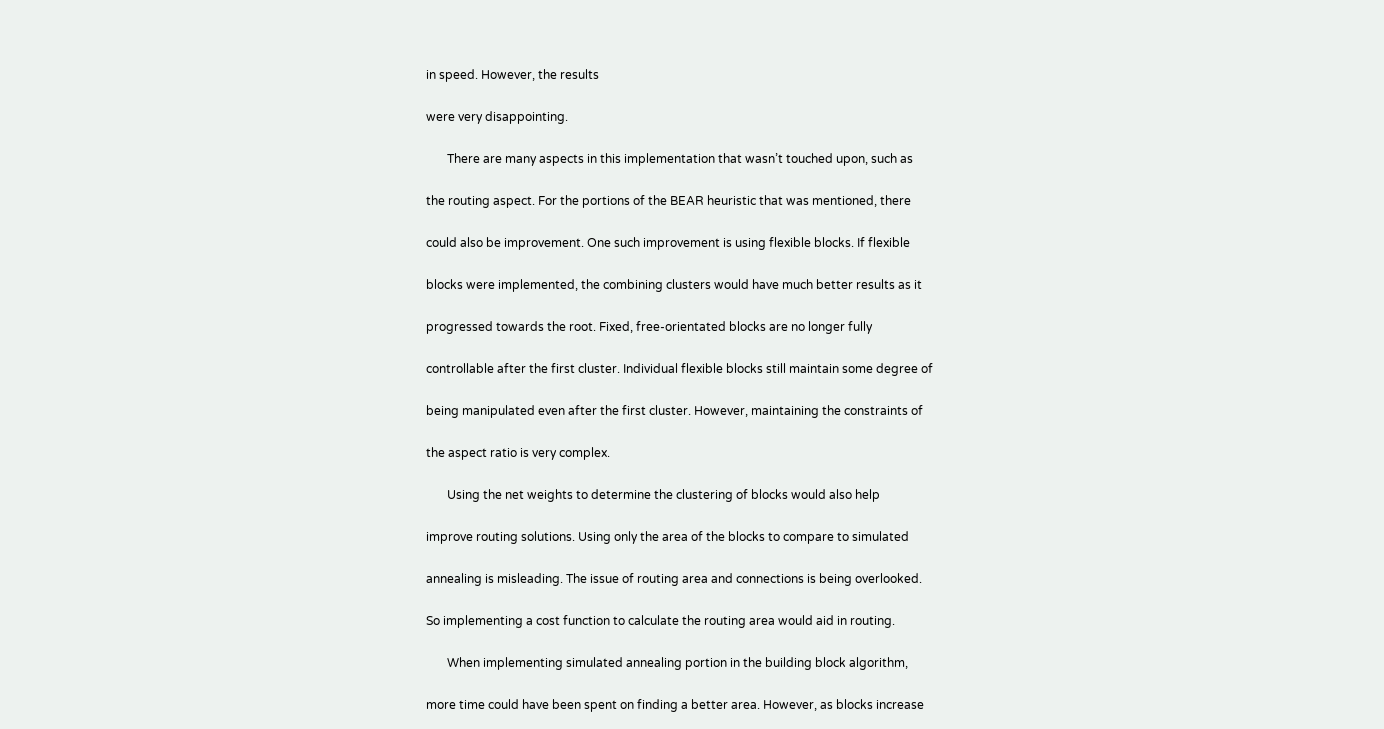in speed. However, the results

were very disappointing.

       There are many aspects in this implementation that wasn’t touched upon, such as

the routing aspect. For the portions of the BEAR heuristic that was mentioned, there

could also be improvement. One such improvement is using flexible blocks. If flexible

blocks were implemented, the combining clusters would have much better results as it

progressed towards the root. Fixed, free-orientated blocks are no longer fully

controllable after the first cluster. Individual flexible blocks still maintain some degree of

being manipulated even after the first cluster. However, maintaining the constraints of

the aspect ratio is very complex.

       Using the net weights to determine the clustering of blocks would also help

improve routing solutions. Using only the area of the blocks to compare to simulated

annealing is misleading. The issue of routing area and connections is being overlooked.

So implementing a cost function to calculate the routing area would aid in routing.

       When implementing simulated annealing portion in the building block algorithm,

more time could have been spent on finding a better area. However, as blocks increase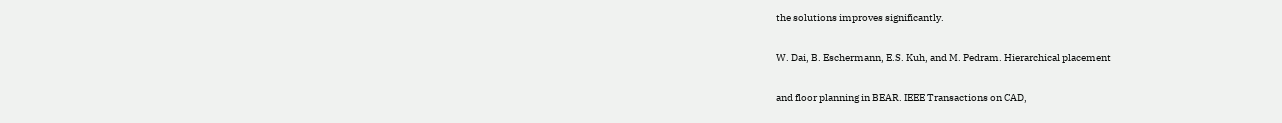the solutions improves significantly.

W. Dai, B. Eschermann, E.S. Kuh, and M. Pedram. Hierarchical placement

and floor planning in BEAR. IEEE Transactions on CAD,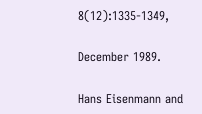8(12):1335-1349,

December 1989.

Hans Eisenmann and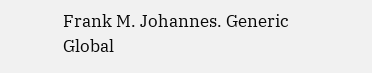Frank M. Johannes. Generic Global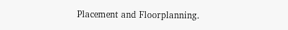Placement and Floorplanning.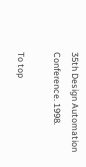35th Design Automation Conference. 1998.

To top